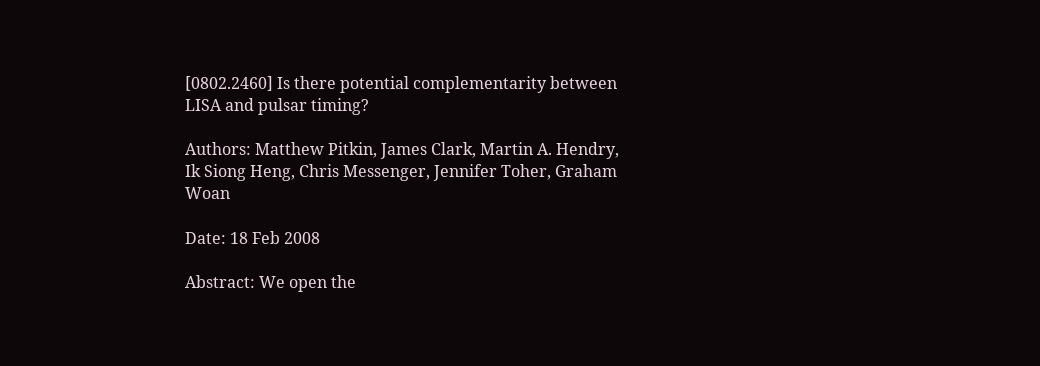[0802.2460] Is there potential complementarity between LISA and pulsar timing?

Authors: Matthew Pitkin, James Clark, Martin A. Hendry, Ik Siong Heng, Chris Messenger, Jennifer Toher, Graham Woan

Date: 18 Feb 2008

Abstract: We open the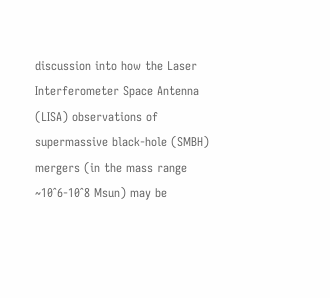discussion into how the Laser Interferometer Space Antenna (LISA) observations of supermassive black-hole (SMBH) mergers (in the mass range ~10ˆ6-10ˆ8 Msun) may be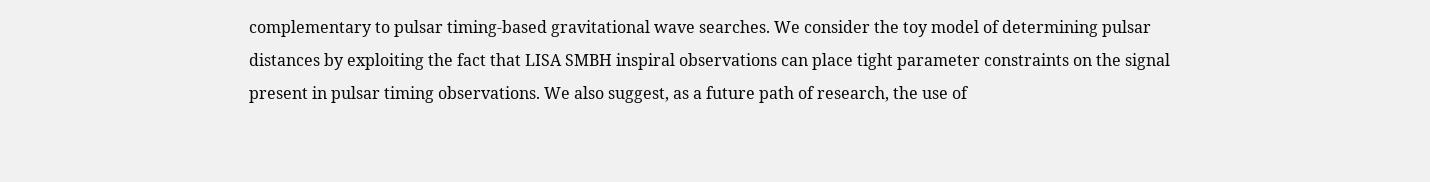complementary to pulsar timing-based gravitational wave searches. We consider the toy model of determining pulsar distances by exploiting the fact that LISA SMBH inspiral observations can place tight parameter constraints on the signal present in pulsar timing observations. We also suggest, as a future path of research, the use of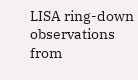LISA ring-down observations from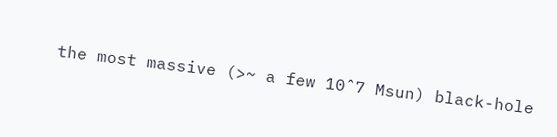the most massive (>~ a few 10ˆ7 Msun) black-hole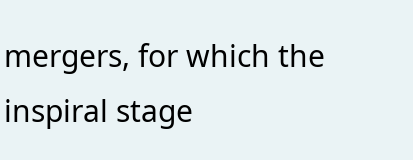mergers, for which the inspiral stage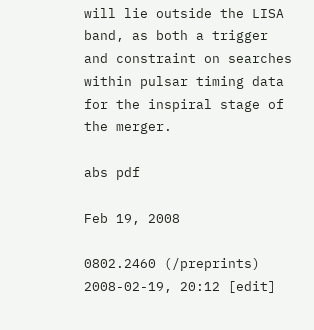will lie outside the LISA band, as both a trigger and constraint on searches within pulsar timing data for the inspiral stage of the merger.

abs pdf

Feb 19, 2008

0802.2460 (/preprints)
2008-02-19, 20:12 [edit]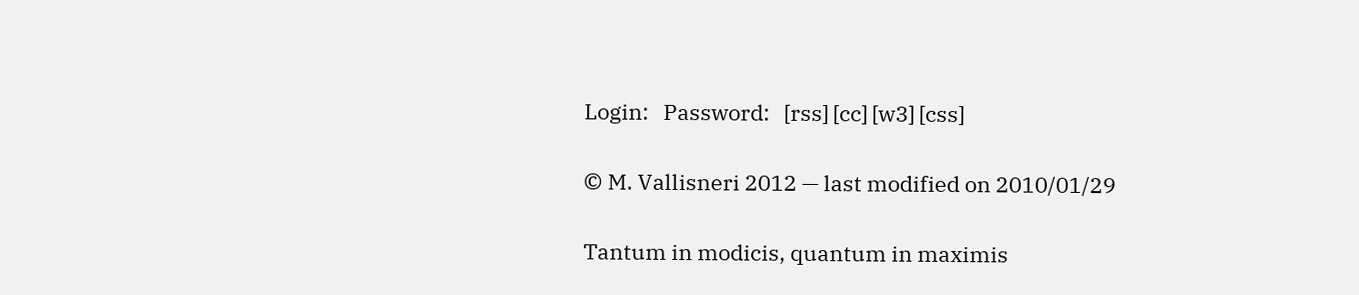Login:   Password:   [rss] [cc] [w3] [css]

© M. Vallisneri 2012 — last modified on 2010/01/29

Tantum in modicis, quantum in maximis